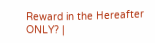Reward in the Hereafter ONLY? |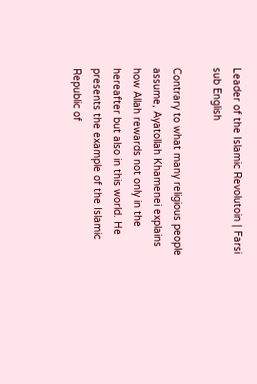Leader of the Islamic Revolutoin | Farsi sub English

Contrary to what many religious people assume, Ayatollah Khamenei explains how Allah rewards not only in the hereafter but also in this world. He presents the example of the Islamic Republic of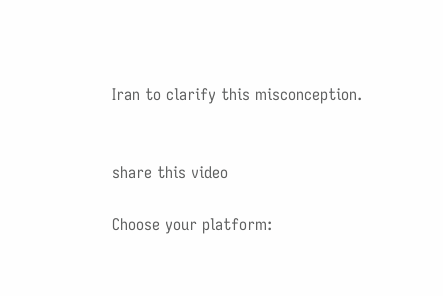Iran to clarify this misconception.


share this video

Choose your platform: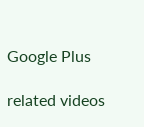Google Plus

related videos